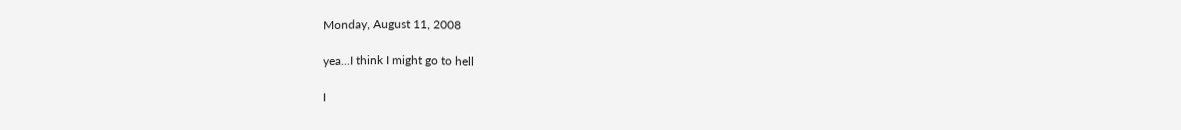Monday, August 11, 2008

yea...I think I might go to hell

I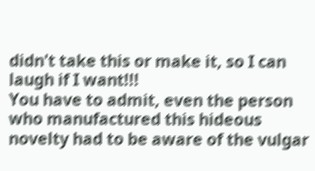didn't take this or make it, so I can laugh if I want!!!
You have to admit, even the person who manufactured this hideous novelty had to be aware of the vulgar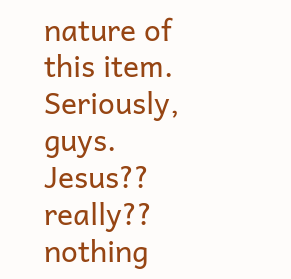nature of this item. Seriously, guys. Jesus?? really?? nothing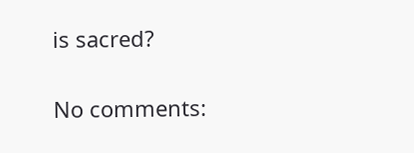is sacred?

No comments: